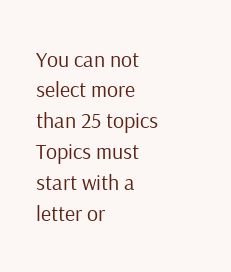You can not select more than 25 topics Topics must start with a letter or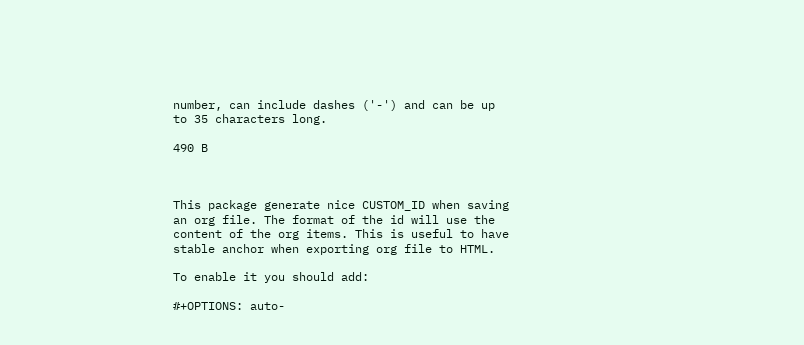number, can include dashes ('-') and can be up to 35 characters long.

490 B



This package generate nice CUSTOM_ID when saving an org file. The format of the id will use the content of the org items. This is useful to have stable anchor when exporting org file to HTML.

To enable it you should add:

#+OPTIONS: auto-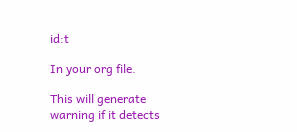id:t

In your org file.

This will generate warning if it detects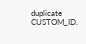duplicate CUSTOM_ID.